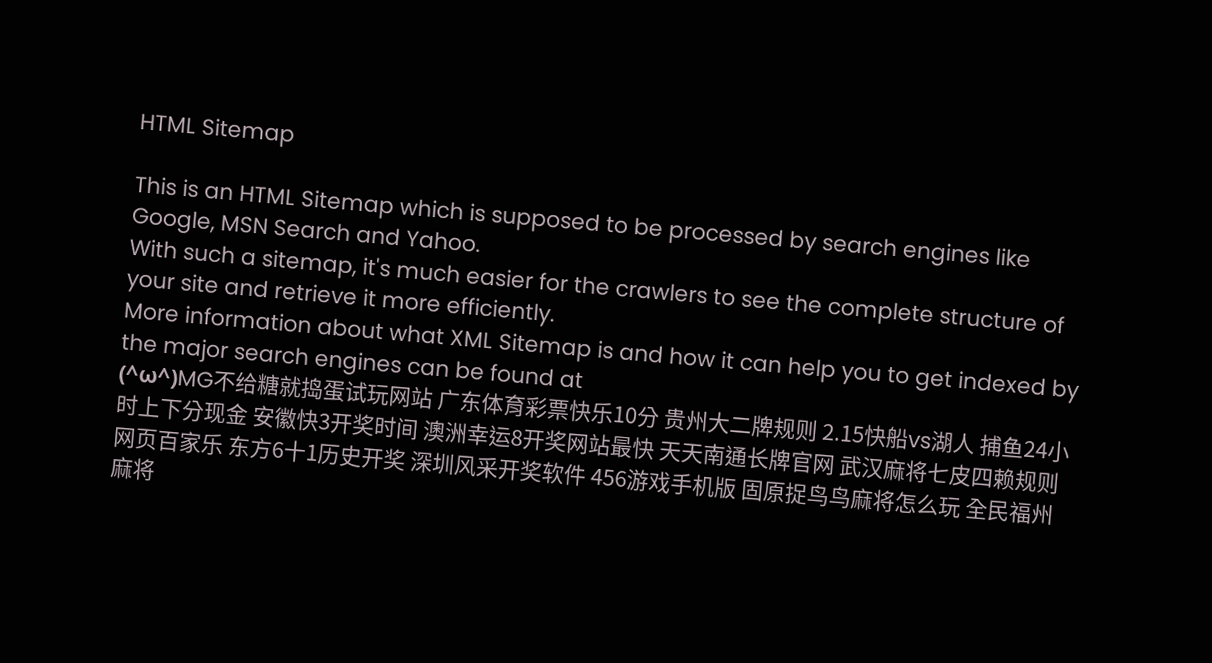HTML Sitemap

This is an HTML Sitemap which is supposed to be processed by search engines like Google, MSN Search and Yahoo.
With such a sitemap, it's much easier for the crawlers to see the complete structure of your site and retrieve it more efficiently.
More information about what XML Sitemap is and how it can help you to get indexed by the major search engines can be found at
(^ω^)MG不给糖就捣蛋试玩网站 广东体育彩票快乐10分 贵州大二牌规则 2.15快船vs湖人 捕鱼24小时上下分现金 安徽快3开奖时间 澳洲幸运8开奖网站最快 天天南通长牌官网 武汉麻将七皮四赖规则 网页百家乐 东方6十1历史开奖 深圳风采开奖软件 456游戏手机版 固原捉鸟鸟麻将怎么玩 全民福州麻将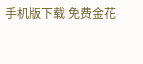手机版下载 免费金花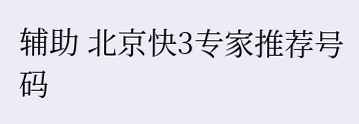辅助 北京快3专家推荐号码